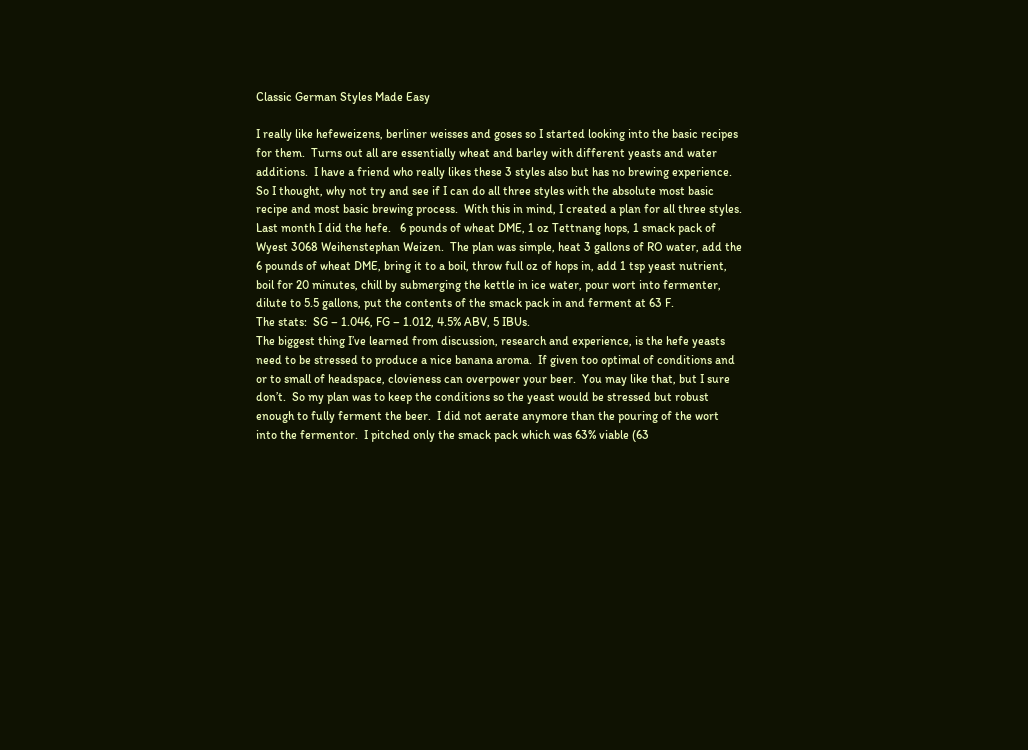Classic German Styles Made Easy

I really like hefeweizens, berliner weisses and goses so I started looking into the basic recipes for them.  Turns out all are essentially wheat and barley with different yeasts and water additions.  I have a friend who really likes these 3 styles also but has no brewing experience.  So I thought, why not try and see if I can do all three styles with the absolute most basic recipe and most basic brewing process.  With this in mind, I created a plan for all three styles.
Last month I did the hefe.   6 pounds of wheat DME, 1 oz Tettnang hops, 1 smack pack of Wyest 3068 Weihenstephan Weizen.  The plan was simple, heat 3 gallons of RO water, add the 6 pounds of wheat DME, bring it to a boil, throw full oz of hops in, add 1 tsp yeast nutrient, boil for 20 minutes, chill by submerging the kettle in ice water, pour wort into fermenter, dilute to 5.5 gallons, put the contents of the smack pack in and ferment at 63 F.
The stats:  SG – 1.046, FG – 1.012, 4.5% ABV, 5 IBUs.
The biggest thing I’ve learned from discussion, research and experience, is the hefe yeasts need to be stressed to produce a nice banana aroma.  If given too optimal of conditions and or to small of headspace, clovieness can overpower your beer.  You may like that, but I sure don’t.  So my plan was to keep the conditions so the yeast would be stressed but robust enough to fully ferment the beer.  I did not aerate anymore than the pouring of the wort into the fermentor.  I pitched only the smack pack which was 63% viable (63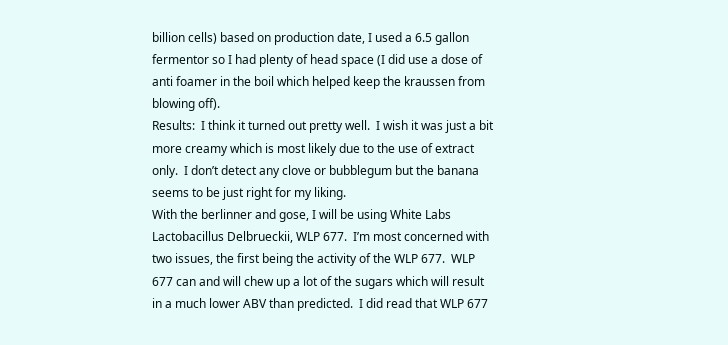billion cells) based on production date, I used a 6.5 gallon fermentor so I had plenty of head space (I did use a dose of anti foamer in the boil which helped keep the kraussen from blowing off).
Results:  I think it turned out pretty well.  I wish it was just a bit more creamy which is most likely due to the use of extract only.  I don’t detect any clove or bubblegum but the banana seems to be just right for my liking.
With the berlinner and gose, I will be using White Labs Lactobacillus Delbrueckii, WLP 677.  I’m most concerned with two issues, the first being the activity of the WLP 677.  WLP 677 can and will chew up a lot of the sugars which will result in a much lower ABV than predicted.  I did read that WLP 677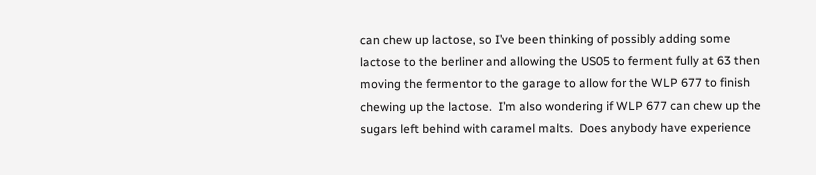can chew up lactose, so I’ve been thinking of possibly adding some lactose to the berliner and allowing the US05 to ferment fully at 63 then moving the fermentor to the garage to allow for the WLP 677 to finish chewing up the lactose.  I’m also wondering if WLP 677 can chew up the sugars left behind with caramel malts.  Does anybody have experience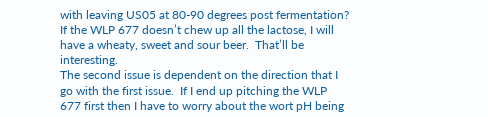with leaving US05 at 80-90 degrees post fermentation?  If the WLP 677 doesn’t chew up all the lactose, I will have a wheaty, sweet and sour beer.  That’ll be interesting.
The second issue is dependent on the direction that I go with the first issue.  If I end up pitching the WLP 677 first then I have to worry about the wort pH being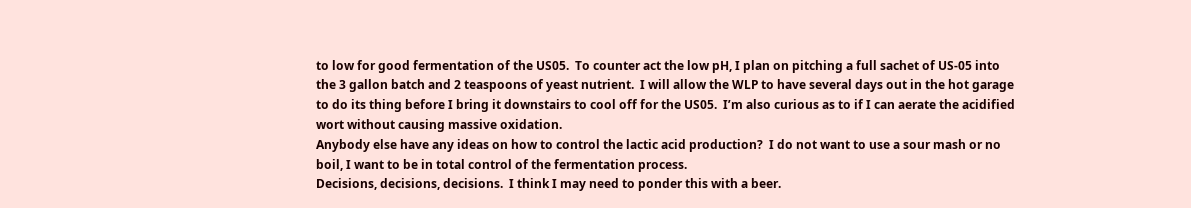to low for good fermentation of the US05.  To counter act the low pH, I plan on pitching a full sachet of US-05 into the 3 gallon batch and 2 teaspoons of yeast nutrient.  I will allow the WLP to have several days out in the hot garage to do its thing before I bring it downstairs to cool off for the US05.  I’m also curious as to if I can aerate the acidified wort without causing massive oxidation.
Anybody else have any ideas on how to control the lactic acid production?  I do not want to use a sour mash or no boil, I want to be in total control of the fermentation process.
Decisions, decisions, decisions.  I think I may need to ponder this with a beer.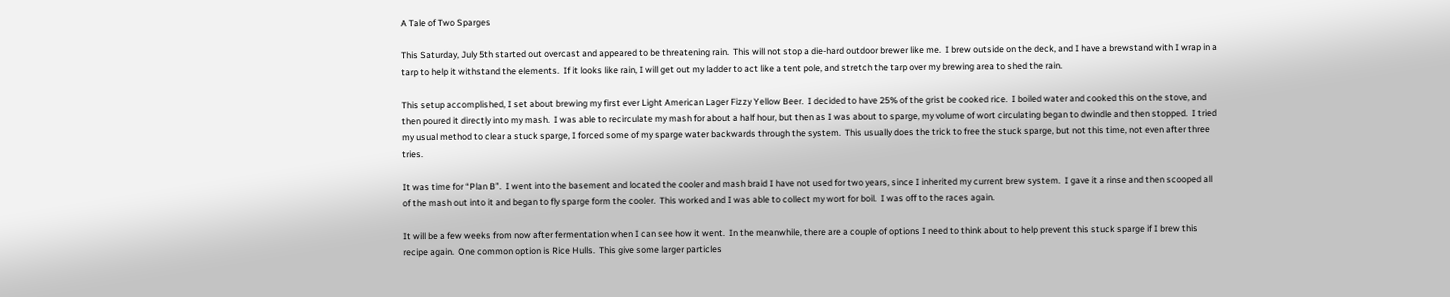A Tale of Two Sparges

This Saturday, July 5th started out overcast and appeared to be threatening rain.  This will not stop a die-hard outdoor brewer like me.  I brew outside on the deck, and I have a brewstand with I wrap in a tarp to help it withstand the elements.  If it looks like rain, I will get out my ladder to act like a tent pole, and stretch the tarp over my brewing area to shed the rain.

This setup accomplished, I set about brewing my first ever Light American Lager Fizzy Yellow Beer.  I decided to have 25% of the grist be cooked rice.  I boiled water and cooked this on the stove, and then poured it directly into my mash.  I was able to recirculate my mash for about a half hour, but then as I was about to sparge, my volume of wort circulating began to dwindle and then stopped.  I tried my usual method to clear a stuck sparge, I forced some of my sparge water backwards through the system.  This usually does the trick to free the stuck sparge, but not this time, not even after three tries.

It was time for “Plan B”.  I went into the basement and located the cooler and mash braid I have not used for two years, since I inherited my current brew system.  I gave it a rinse and then scooped all of the mash out into it and began to fly sparge form the cooler.  This worked and I was able to collect my wort for boil.  I was off to the races again.

It will be a few weeks from now after fermentation when I can see how it went.  In the meanwhile, there are a couple of options I need to think about to help prevent this stuck sparge if I brew this recipe again.  One common option is Rice Hulls.  This give some larger particles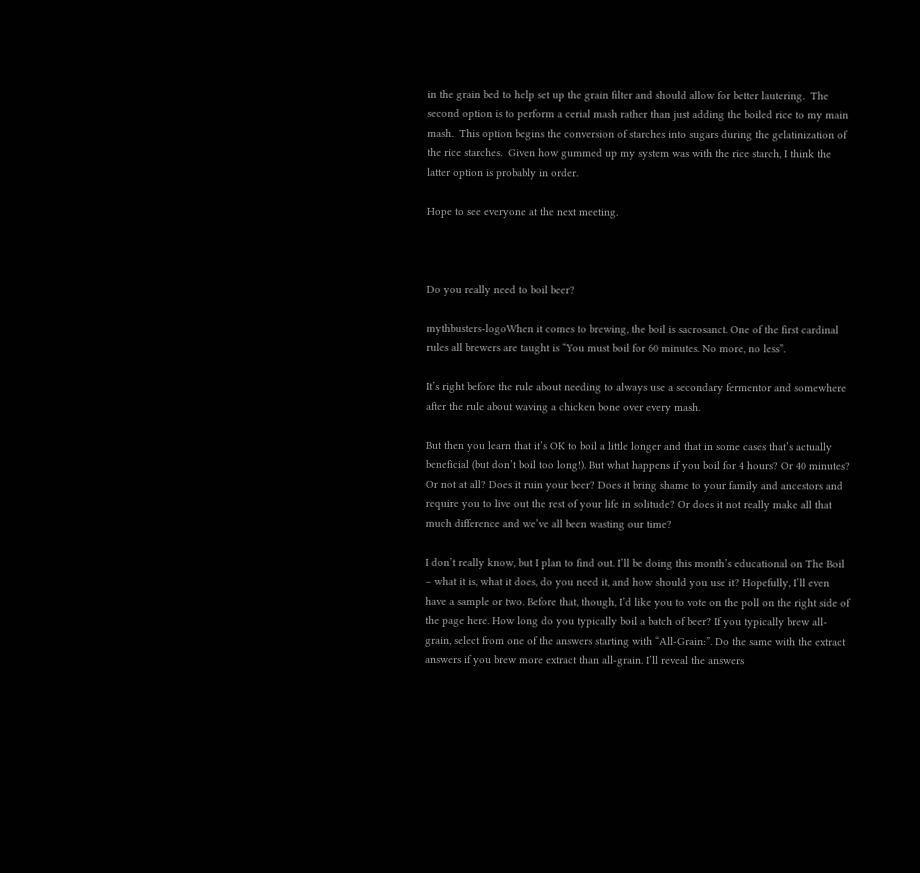in the grain bed to help set up the grain filter and should allow for better lautering.  The second option is to perform a cerial mash rather than just adding the boiled rice to my main mash.  This option begins the conversion of starches into sugars during the gelatinization of the rice starches.  Given how gummed up my system was with the rice starch, I think the latter option is probably in order.

Hope to see everyone at the next meeting.



Do you really need to boil beer?

mythbusters-logoWhen it comes to brewing, the boil is sacrosanct. One of the first cardinal rules all brewers are taught is “You must boil for 60 minutes. No more, no less”.

It’s right before the rule about needing to always use a secondary fermentor and somewhere after the rule about waving a chicken bone over every mash.

But then you learn that it’s OK to boil a little longer and that in some cases that’s actually beneficial (but don’t boil too long!). But what happens if you boil for 4 hours? Or 40 minutes? Or not at all? Does it ruin your beer? Does it bring shame to your family and ancestors and require you to live out the rest of your life in solitude? Or does it not really make all that much difference and we’ve all been wasting our time?

I don’t really know, but I plan to find out. I’ll be doing this month’s educational on The Boil – what it is, what it does, do you need it, and how should you use it? Hopefully, I’ll even have a sample or two. Before that, though, I’d like you to vote on the poll on the right side of the page here. How long do you typically boil a batch of beer? If you typically brew all-grain, select from one of the answers starting with “All-Grain:”. Do the same with the extract answers if you brew more extract than all-grain. I’ll reveal the answers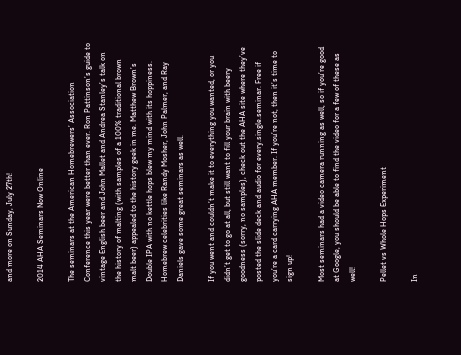and more on Sunday, July 27th!

2014 AHA Seminars Now Online

The seminars at the American Homebrewers’ Association Conference this year were better than ever. Ron Pattinson’s guide to vintage English beer and John Mallet and Andrea Stanley’s talk on the history of malting (with samples of a 100% traditional brown malt beer) appealed to the history geek in me. Matthew Brown’s Double IPA with no kettle hops blew my mind with its hoppiness. Homebrew celebrities like Randy Mosher, John Palmer, and Ray Daniels gave some great seminars as well.

If you went and couldn’t make it to everything you wanted, or you didn’t get to go at all, but still want to fill your brain with beery goodness (sorry, no samples), check out the AHA site where they’ve posted the slide deck and audio for every.single.seminar. Free if you’re a card carrying AHA member. If you’re not, then it’s time to sign up!

Most seminars had a video camera running as well, so if you’re good at Google, you should be able to find the video for a few of these as well!

Pellet vs Whole Hops Experiment

In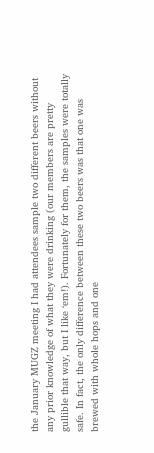the January MUGZ meeting I had attendees sample two different beers without any prior knowledge of what they were drinking (our members are pretty gullible that way, but I like ‘em!). Fortunately for them, the samples were totally safe. In fact, the only difference between these two beers was that one was brewed with whole hops and one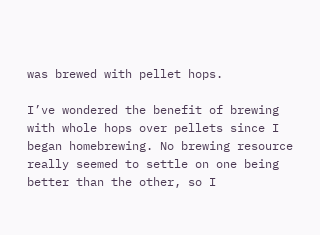was brewed with pellet hops.

I’ve wondered the benefit of brewing with whole hops over pellets since I began homebrewing. No brewing resource really seemed to settle on one being better than the other, so I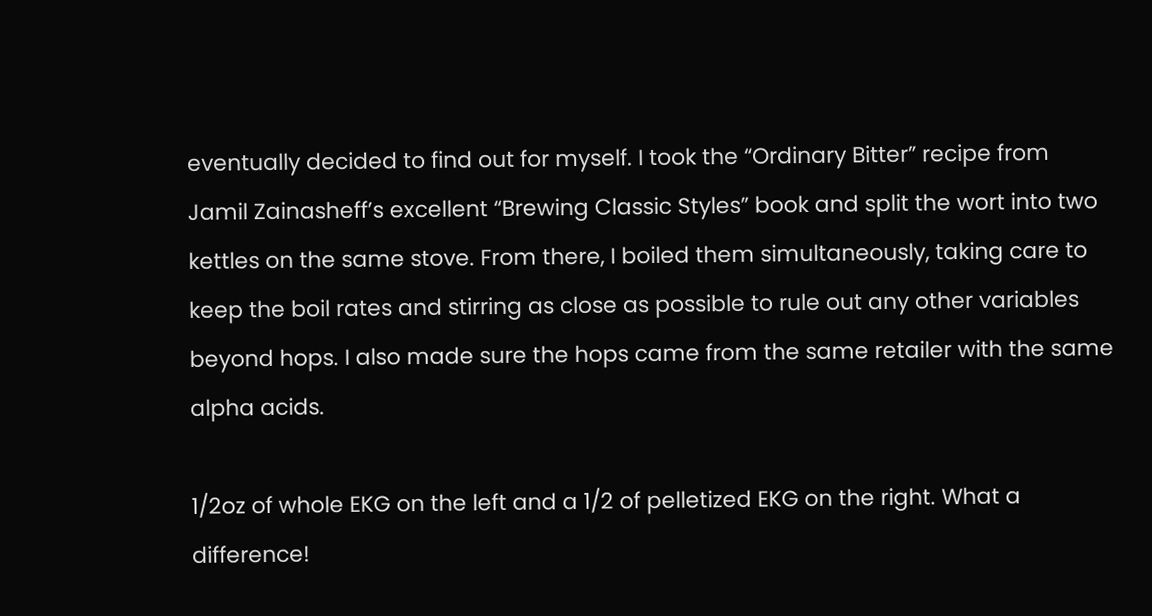eventually decided to find out for myself. I took the “Ordinary Bitter” recipe from Jamil Zainasheff’s excellent “Brewing Classic Styles” book and split the wort into two kettles on the same stove. From there, I boiled them simultaneously, taking care to keep the boil rates and stirring as close as possible to rule out any other variables beyond hops. I also made sure the hops came from the same retailer with the same alpha acids.

1/2oz of whole EKG on the left and a 1/2 of pelletized EKG on the right. What a difference!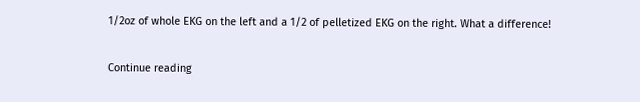1/2oz of whole EKG on the left and a 1/2 of pelletized EKG on the right. What a difference!

Continue reading